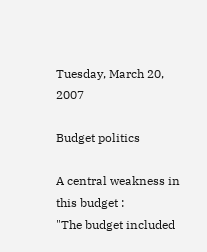Tuesday, March 20, 2007

Budget politics

A central weakness in this budget :
"The budget included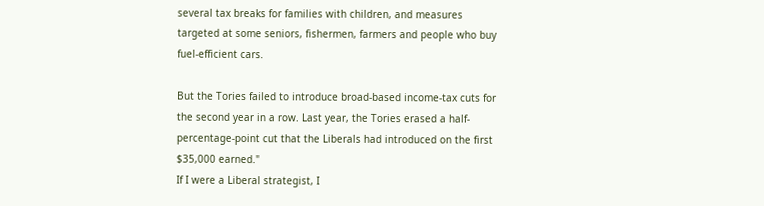several tax breaks for families with children, and measures targeted at some seniors, fishermen, farmers and people who buy fuel-efficient cars.

But the Tories failed to introduce broad-based income-tax cuts for the second year in a row. Last year, the Tories erased a half-percentage-point cut that the Liberals had introduced on the first $35,000 earned."
If I were a Liberal strategist, I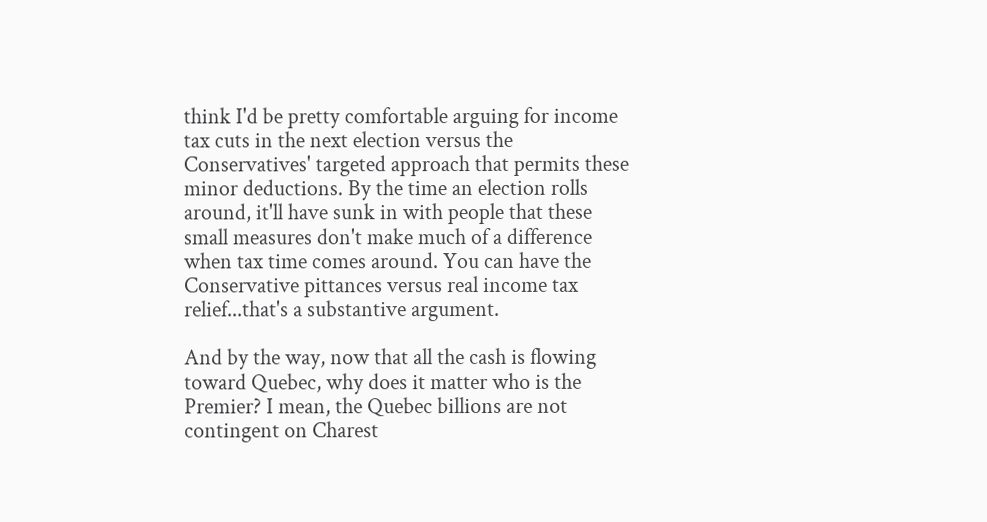think I'd be pretty comfortable arguing for income tax cuts in the next election versus the Conservatives' targeted approach that permits these minor deductions. By the time an election rolls around, it'll have sunk in with people that these small measures don't make much of a difference when tax time comes around. You can have the Conservative pittances versus real income tax relief...that's a substantive argument.

And by the way, now that all the cash is flowing toward Quebec, why does it matter who is the Premier? I mean, the Quebec billions are not contingent on Charest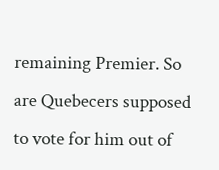remaining Premier. So are Quebecers supposed to vote for him out of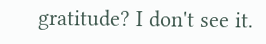gratitude? I don't see it.